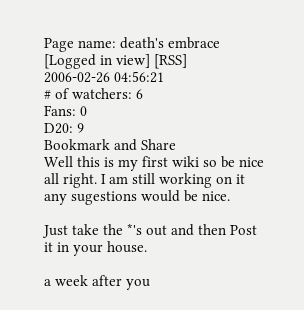Page name: death's embrace [Logged in view] [RSS]
2006-02-26 04:56:21
# of watchers: 6
Fans: 0
D20: 9
Bookmark and Share
Well this is my first wiki so be nice all right. I am still working on it any sugestions would be nice.

Just take the *'s out and then Post it in your house.

a week after you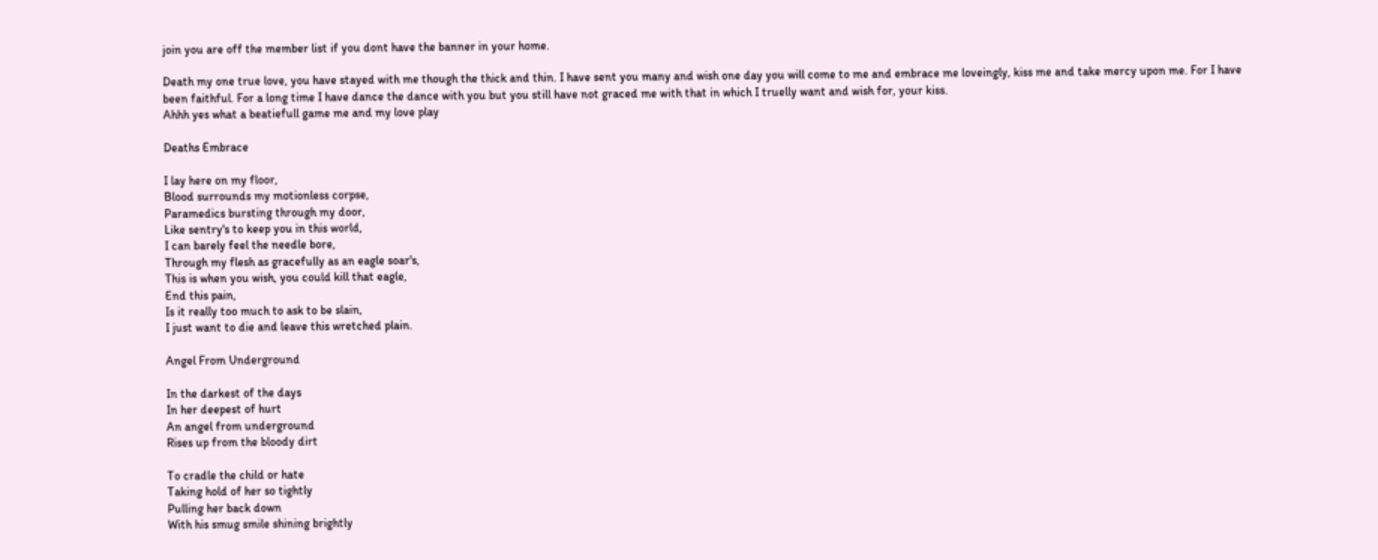join you are off the member list if you dont have the banner in your home.

Death my one true love, you have stayed with me though the thick and thin. I have sent you many and wish one day you will come to me and embrace me loveingly, kiss me and take mercy upon me. For I have been faithful. For a long time I have dance the dance with you but you still have not graced me with that in which I truelly want and wish for, your kiss.
Ahhh yes what a beatiefull game me and my love play

Deaths Embrace

I lay here on my floor,
Blood surrounds my motionless corpse,
Paramedics bursting through my door,
Like sentry's to keep you in this world,
I can barely feel the needle bore,
Through my flesh as gracefully as an eagle soar's,
This is when you wish, you could kill that eagle,
End this pain,
Is it really too much to ask to be slain,
I just want to die and leave this wretched plain.

Angel From Underground

In the darkest of the days
In her deepest of hurt
An angel from underground
Rises up from the bloody dirt

To cradle the child or hate
Taking hold of her so tightly
Pulling her back down
With his smug smile shining brightly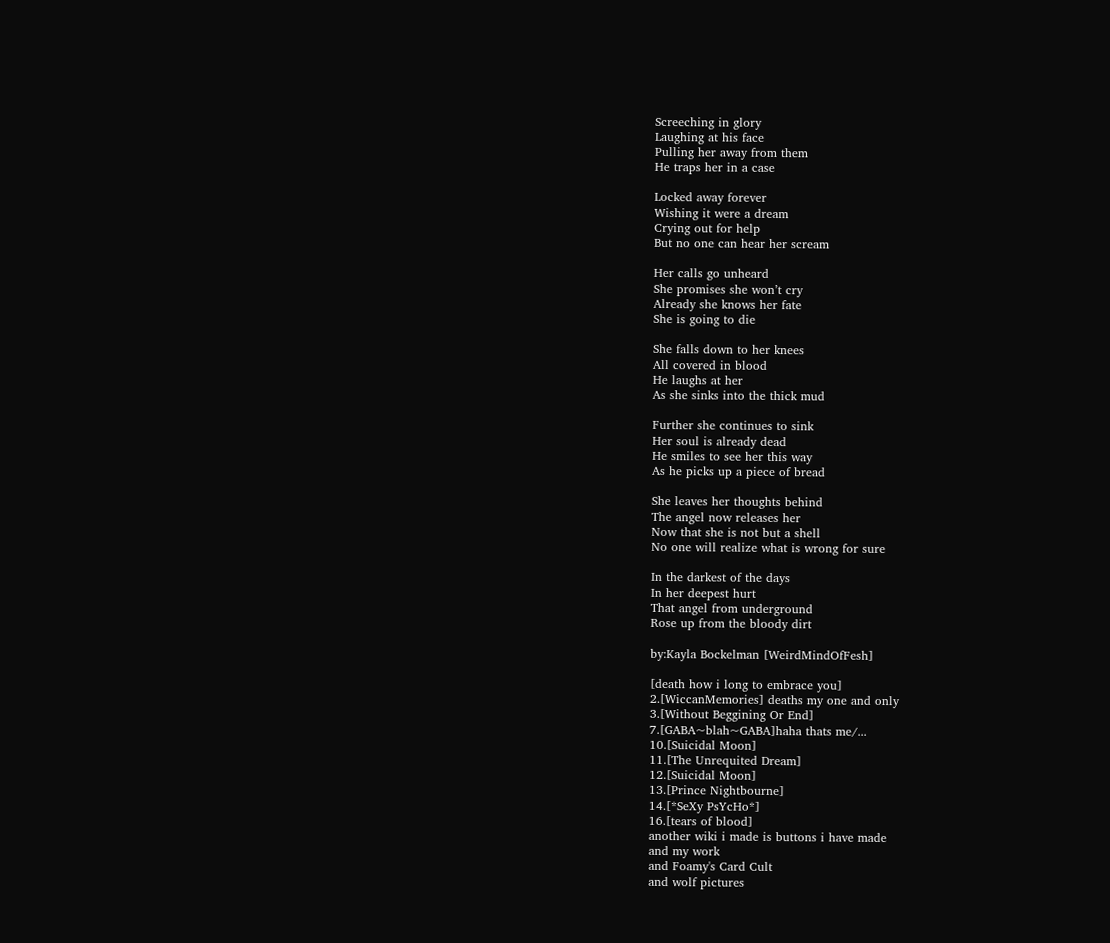Screeching in glory
Laughing at his face
Pulling her away from them
He traps her in a case

Locked away forever
Wishing it were a dream
Crying out for help
But no one can hear her scream

Her calls go unheard
She promises she won’t cry
Already she knows her fate
She is going to die

She falls down to her knees
All covered in blood
He laughs at her
As she sinks into the thick mud

Further she continues to sink
Her soul is already dead
He smiles to see her this way
As he picks up a piece of bread

She leaves her thoughts behind
The angel now releases her
Now that she is not but a shell
No one will realize what is wrong for sure

In the darkest of the days
In her deepest hurt
That angel from underground
Rose up from the bloody dirt

by:Kayla Bockelman [WeirdMindOfFesh]

[death how i long to embrace you]
2.[WiccanMemories] deaths my one and only
3.[Without Beggining Or End]
7.[GABA~blah~GABA]haha thats me/...
10.[Suicidal Moon]
11.[The Unrequited Dream]
12.[Suicidal Moon]
13.[Prince Nightbourne]
14.[*SeXy PsYcHo*]
16.[tears of blood]
another wiki i made is buttons i have made
and my work
and Foamy's Card Cult
and wolf pictures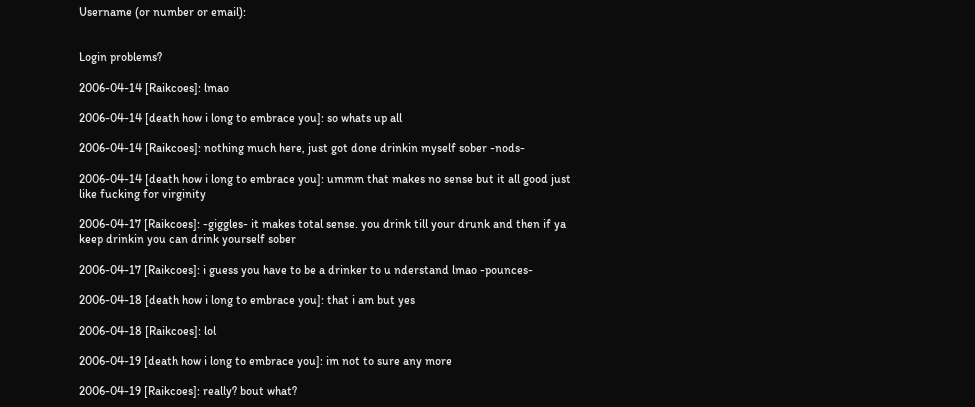Username (or number or email):


Login problems?

2006-04-14 [Raikcoes]: lmao

2006-04-14 [death how i long to embrace you]: so whats up all

2006-04-14 [Raikcoes]: nothing much here, just got done drinkin myself sober -nods-

2006-04-14 [death how i long to embrace you]: ummm that makes no sense but it all good just like fucking for virginity

2006-04-17 [Raikcoes]: -giggles- it makes total sense. you drink till your drunk and then if ya keep drinkin you can drink yourself sober

2006-04-17 [Raikcoes]: i guess you have to be a drinker to u nderstand lmao -pounces-

2006-04-18 [death how i long to embrace you]: that i am but yes

2006-04-18 [Raikcoes]: lol

2006-04-19 [death how i long to embrace you]: im not to sure any more

2006-04-19 [Raikcoes]: really? bout what?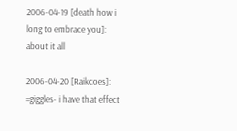2006-04-19 [death how i long to embrace you]: about it all

2006-04-20 [Raikcoes]: =giggles- i have that effect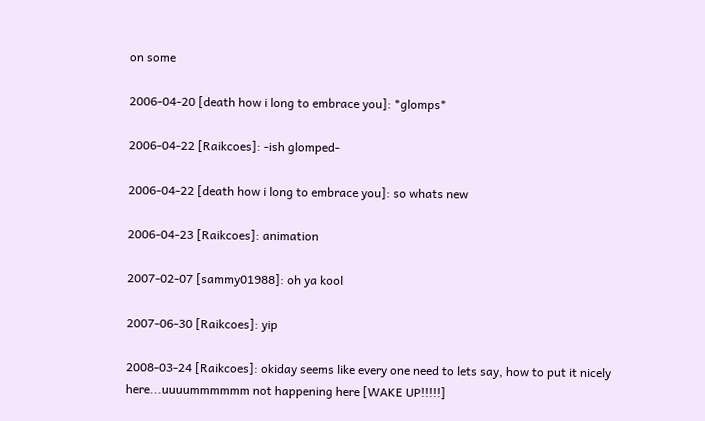on some

2006-04-20 [death how i long to embrace you]: *glomps*

2006-04-22 [Raikcoes]: -ish glomped-

2006-04-22 [death how i long to embrace you]: so whats new

2006-04-23 [Raikcoes]: animation

2007-02-07 [sammy01988]: oh ya kool

2007-06-30 [Raikcoes]: yip

2008-03-24 [Raikcoes]: okiday seems like every one need to lets say, how to put it nicely here...uuuummmmmm not happening here [WAKE UP!!!!!]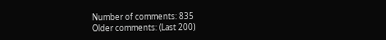Number of comments: 835
Older comments: (Last 200)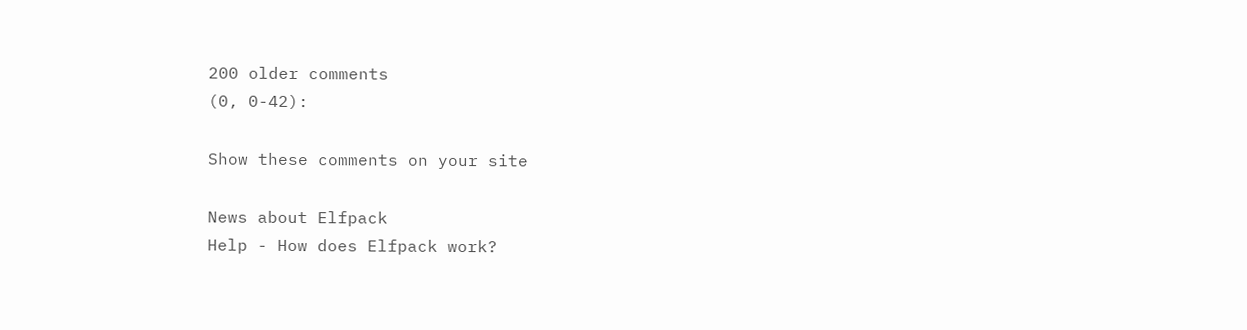200 older comments
(0, 0-42):

Show these comments on your site

News about Elfpack
Help - How does Elfpack work?